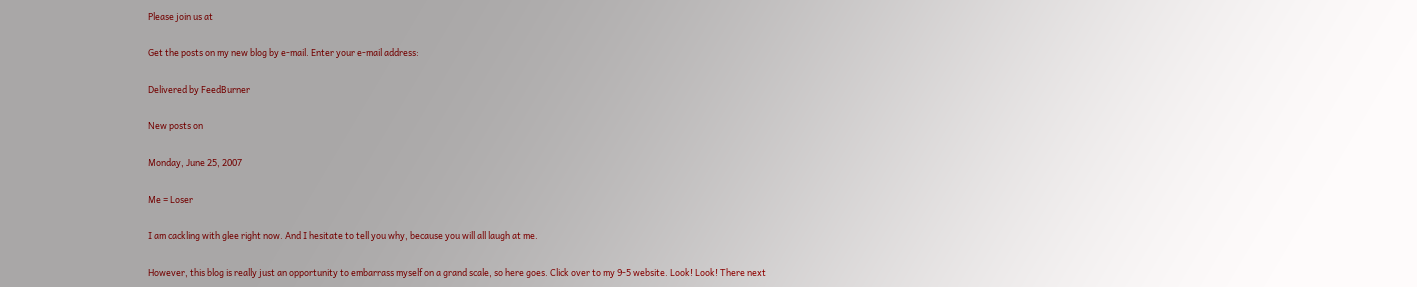Please join us at

Get the posts on my new blog by e-mail. Enter your e-mail address:

Delivered by FeedBurner

New posts on

Monday, June 25, 2007

Me = Loser

I am cackling with glee right now. And I hesitate to tell you why, because you will all laugh at me.

However, this blog is really just an opportunity to embarrass myself on a grand scale, so here goes. Click over to my 9-5 website. Look! Look! There next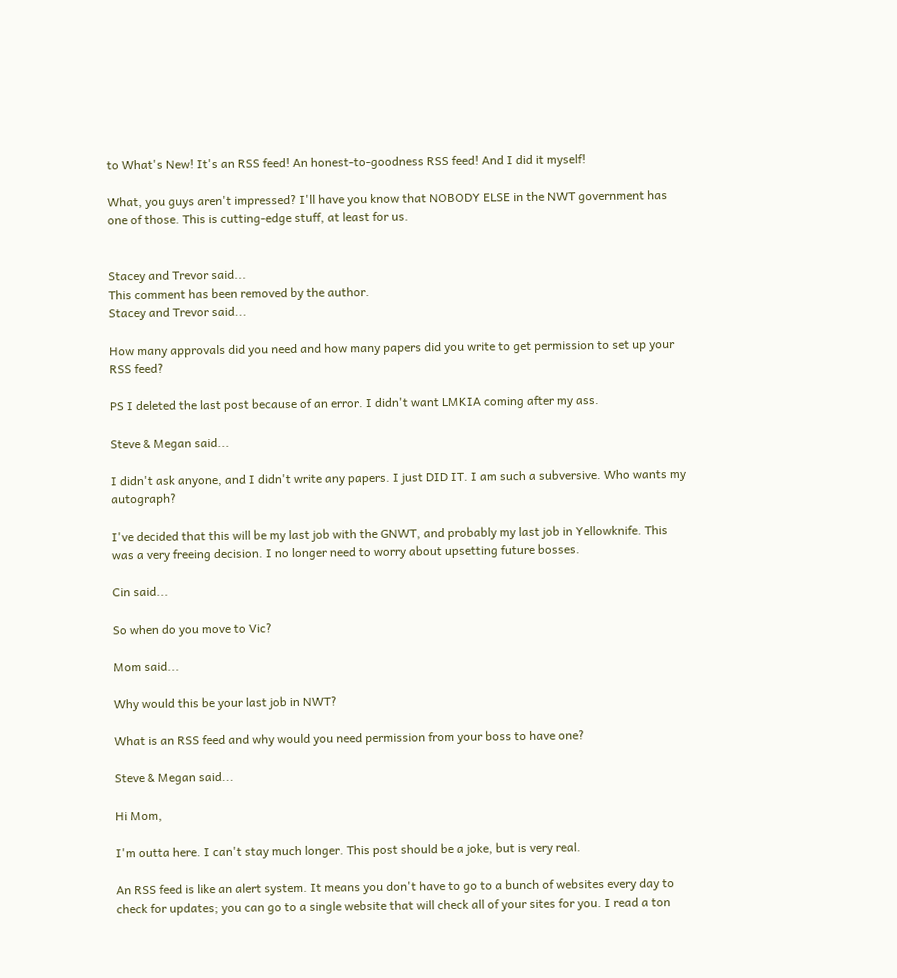to What's New! It's an RSS feed! An honest-to-goodness RSS feed! And I did it myself!

What, you guys aren't impressed? I'll have you know that NOBODY ELSE in the NWT government has one of those. This is cutting-edge stuff, at least for us.


Stacey and Trevor said...
This comment has been removed by the author.
Stacey and Trevor said...

How many approvals did you need and how many papers did you write to get permission to set up your RSS feed?

PS I deleted the last post because of an error. I didn't want LMKIA coming after my ass.

Steve & Megan said...

I didn't ask anyone, and I didn't write any papers. I just DID IT. I am such a subversive. Who wants my autograph?

I've decided that this will be my last job with the GNWT, and probably my last job in Yellowknife. This was a very freeing decision. I no longer need to worry about upsetting future bosses.

Cin said...

So when do you move to Vic?

Mom said...

Why would this be your last job in NWT?

What is an RSS feed and why would you need permission from your boss to have one?

Steve & Megan said...

Hi Mom,

I'm outta here. I can't stay much longer. This post should be a joke, but is very real.

An RSS feed is like an alert system. It means you don't have to go to a bunch of websites every day to check for updates; you can go to a single website that will check all of your sites for you. I read a ton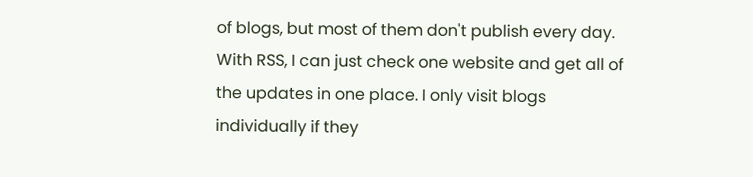of blogs, but most of them don't publish every day. With RSS, I can just check one website and get all of the updates in one place. I only visit blogs individually if they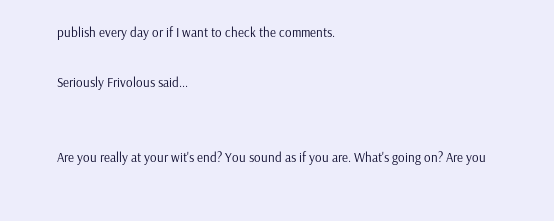publish every day or if I want to check the comments.

Seriously Frivolous said...


Are you really at your wit's end? You sound as if you are. What's going on? Are you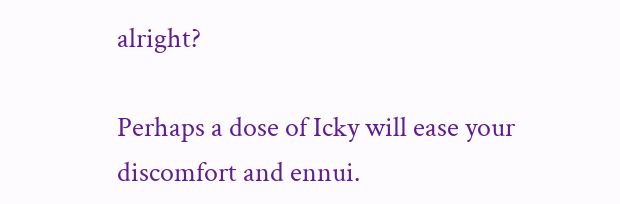alright?

Perhaps a dose of Icky will ease your discomfort and ennui.